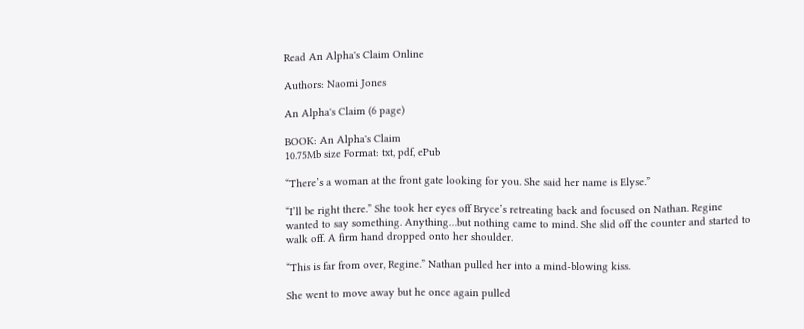Read An Alpha's Claim Online

Authors: Naomi Jones

An Alpha's Claim (6 page)

BOOK: An Alpha's Claim
10.75Mb size Format: txt, pdf, ePub

“There’s a woman at the front gate looking for you. She said her name is Elyse.”

“I’ll be right there.” She took her eyes off Bryce’s retreating back and focused on Nathan. Regine wanted to say something. Anything…but nothing came to mind. She slid off the counter and started to walk off. A firm hand dropped onto her shoulder.

“This is far from over, Regine.” Nathan pulled her into a mind-blowing kiss.

She went to move away but he once again pulled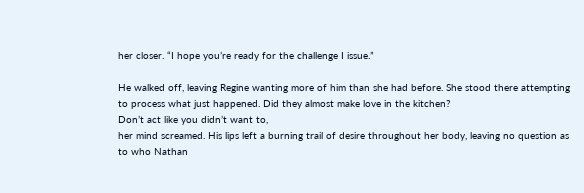her closer. “I hope you’re ready for the challenge I issue.”

He walked off, leaving Regine wanting more of him than she had before. She stood there attempting to process what just happened. Did they almost make love in the kitchen?
Don’t act like you didn’t want to,
her mind screamed. His lips left a burning trail of desire throughout her body, leaving no question as to who Nathan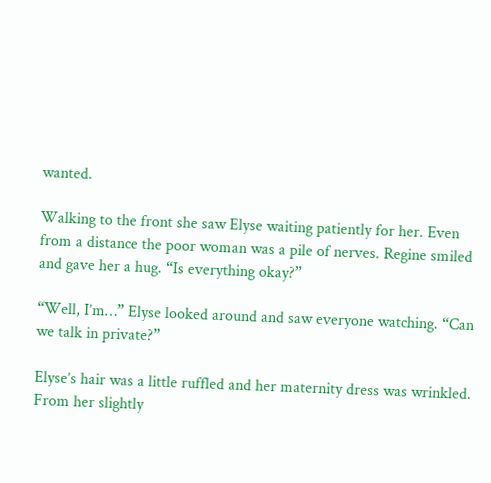wanted.

Walking to the front she saw Elyse waiting patiently for her. Even from a distance the poor woman was a pile of nerves. Regine smiled and gave her a hug. “Is everything okay?”

“Well, I’m…” Elyse looked around and saw everyone watching. “Can we talk in private?”

Elyse’s hair was a little ruffled and her maternity dress was wrinkled. From her slightly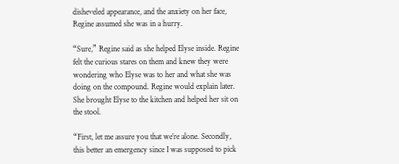disheveled appearance, and the anxiety on her face, Regine assumed she was in a hurry.

“Sure,” Regine said as she helped Elyse inside. Regine felt the curious stares on them and knew they were wondering who Elyse was to her and what she was doing on the compound. Regine would explain later. She brought Elyse to the kitchen and helped her sit on the stool.

“First, let me assure you that we’re alone. Secondly, this better an emergency since I was supposed to pick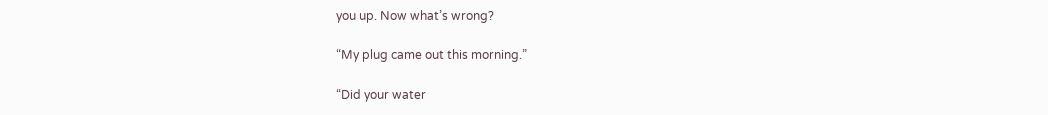you up. Now what’s wrong?

“My plug came out this morning.”

“Did your water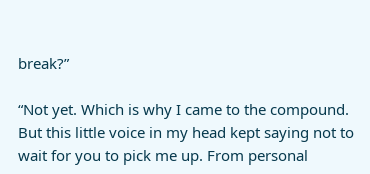break?”

“Not yet. Which is why I came to the compound. But this little voice in my head kept saying not to wait for you to pick me up. From personal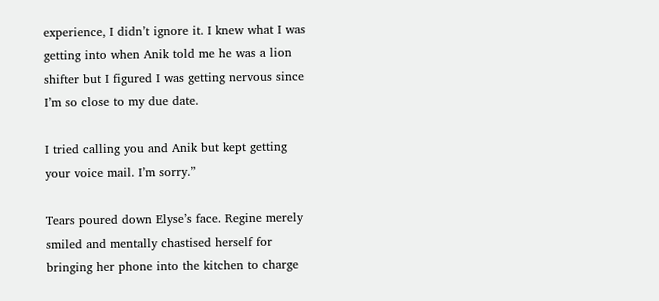experience, I didn’t ignore it. I knew what I was getting into when Anik told me he was a lion shifter but I figured I was getting nervous since I’m so close to my due date.

I tried calling you and Anik but kept getting your voice mail. I’m sorry.”

Tears poured down Elyse’s face. Regine merely smiled and mentally chastised herself for bringing her phone into the kitchen to charge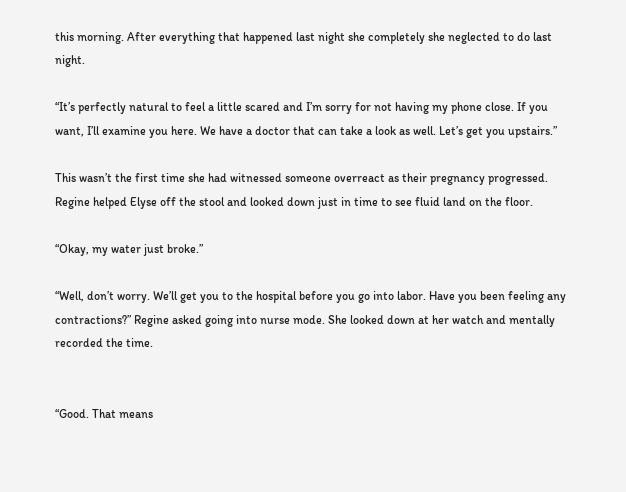this morning. After everything that happened last night she completely she neglected to do last night.

“It’s perfectly natural to feel a little scared and I’m sorry for not having my phone close. If you want, I’ll examine you here. We have a doctor that can take a look as well. Let’s get you upstairs.”

This wasn’t the first time she had witnessed someone overreact as their pregnancy progressed. Regine helped Elyse off the stool and looked down just in time to see fluid land on the floor.

“Okay, my water just broke.”

“Well, don’t worry. We’ll get you to the hospital before you go into labor. Have you been feeling any contractions?” Regine asked going into nurse mode. She looked down at her watch and mentally recorded the time.


“Good. That means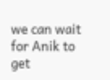we can wait for Anik to get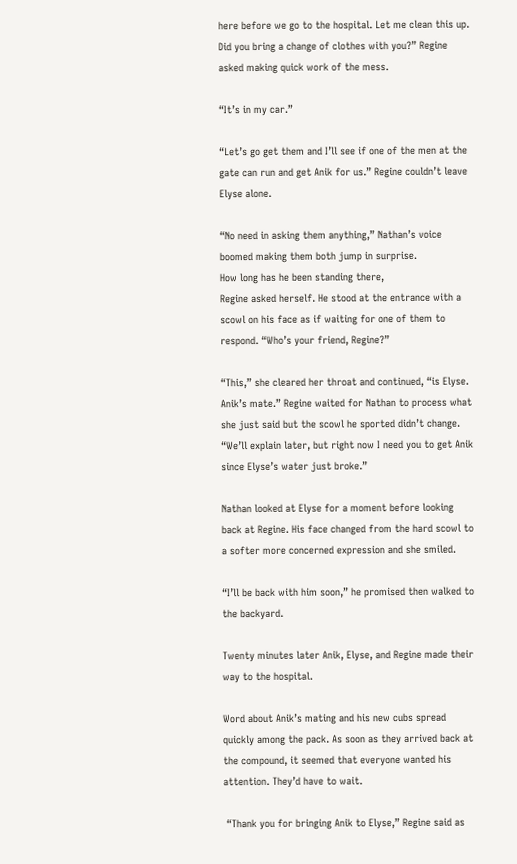here before we go to the hospital. Let me clean this up. Did you bring a change of clothes with you?” Regine asked making quick work of the mess.

“It’s in my car.”

“Let’s go get them and I’ll see if one of the men at the gate can run and get Anik for us.” Regine couldn’t leave Elyse alone.

“No need in asking them anything,” Nathan’s voice boomed making them both jump in surprise.
How long has he been standing there,
Regine asked herself. He stood at the entrance with a scowl on his face as if waiting for one of them to respond. “Who’s your friend, Regine?”

“This,” she cleared her throat and continued, “is Elyse. Anik’s mate.” Regine waited for Nathan to process what she just said but the scowl he sported didn’t change. “We’ll explain later, but right now I need you to get Anik since Elyse’s water just broke.”

Nathan looked at Elyse for a moment before looking back at Regine. His face changed from the hard scowl to a softer more concerned expression and she smiled.

“I’ll be back with him soon,” he promised then walked to the backyard.

Twenty minutes later Anik, Elyse, and Regine made their way to the hospital.

Word about Anik’s mating and his new cubs spread quickly among the pack. As soon as they arrived back at the compound, it seemed that everyone wanted his attention. They’d have to wait.

 “Thank you for bringing Anik to Elyse,” Regine said as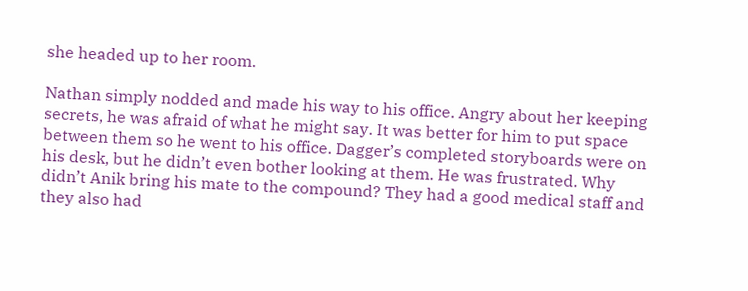she headed up to her room.

Nathan simply nodded and made his way to his office. Angry about her keeping secrets, he was afraid of what he might say. It was better for him to put space between them so he went to his office. Dagger’s completed storyboards were on his desk, but he didn’t even bother looking at them. He was frustrated. Why didn’t Anik bring his mate to the compound? They had a good medical staff and they also had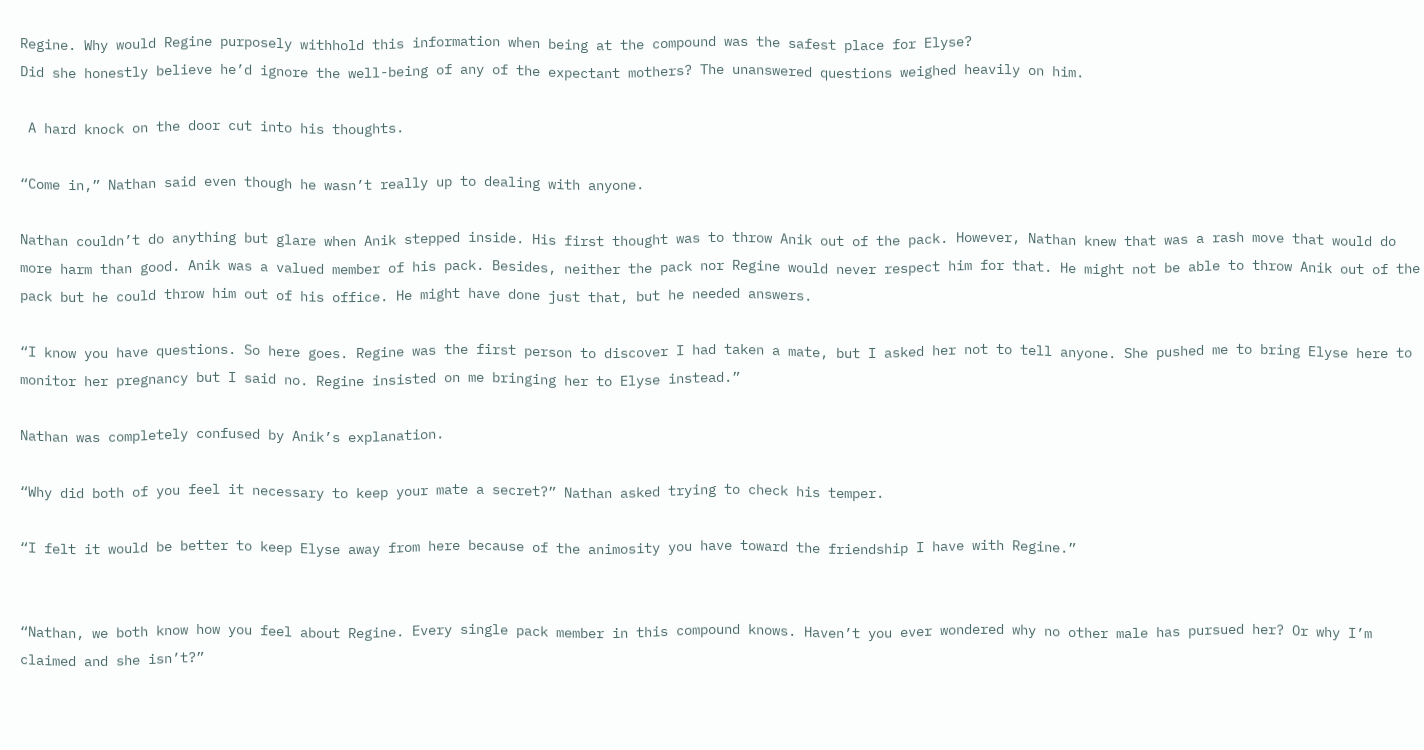Regine. Why would Regine purposely withhold this information when being at the compound was the safest place for Elyse?
Did she honestly believe he’d ignore the well-being of any of the expectant mothers? The unanswered questions weighed heavily on him.

 A hard knock on the door cut into his thoughts.

“Come in,” Nathan said even though he wasn’t really up to dealing with anyone.

Nathan couldn’t do anything but glare when Anik stepped inside. His first thought was to throw Anik out of the pack. However, Nathan knew that was a rash move that would do more harm than good. Anik was a valued member of his pack. Besides, neither the pack nor Regine would never respect him for that. He might not be able to throw Anik out of the pack but he could throw him out of his office. He might have done just that, but he needed answers.

“I know you have questions. So here goes. Regine was the first person to discover I had taken a mate, but I asked her not to tell anyone. She pushed me to bring Elyse here to monitor her pregnancy but I said no. Regine insisted on me bringing her to Elyse instead.”

Nathan was completely confused by Anik’s explanation.

“Why did both of you feel it necessary to keep your mate a secret?” Nathan asked trying to check his temper.

“I felt it would be better to keep Elyse away from here because of the animosity you have toward the friendship I have with Regine.”


“Nathan, we both know how you feel about Regine. Every single pack member in this compound knows. Haven’t you ever wondered why no other male has pursued her? Or why I’m claimed and she isn’t?”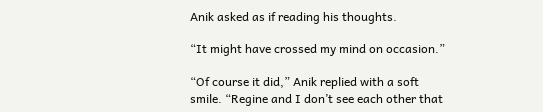Anik asked as if reading his thoughts.

“It might have crossed my mind on occasion.”

“Of course it did,” Anik replied with a soft smile. “Regine and I don’t see each other that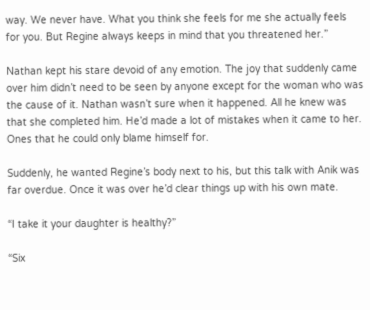way. We never have. What you think she feels for me she actually feels for you. But Regine always keeps in mind that you threatened her.”

Nathan kept his stare devoid of any emotion. The joy that suddenly came over him didn’t need to be seen by anyone except for the woman who was the cause of it. Nathan wasn’t sure when it happened. All he knew was that she completed him. He’d made a lot of mistakes when it came to her. Ones that he could only blame himself for.

Suddenly, he wanted Regine’s body next to his, but this talk with Anik was far overdue. Once it was over he’d clear things up with his own mate.

“I take it your daughter is healthy?”

“Six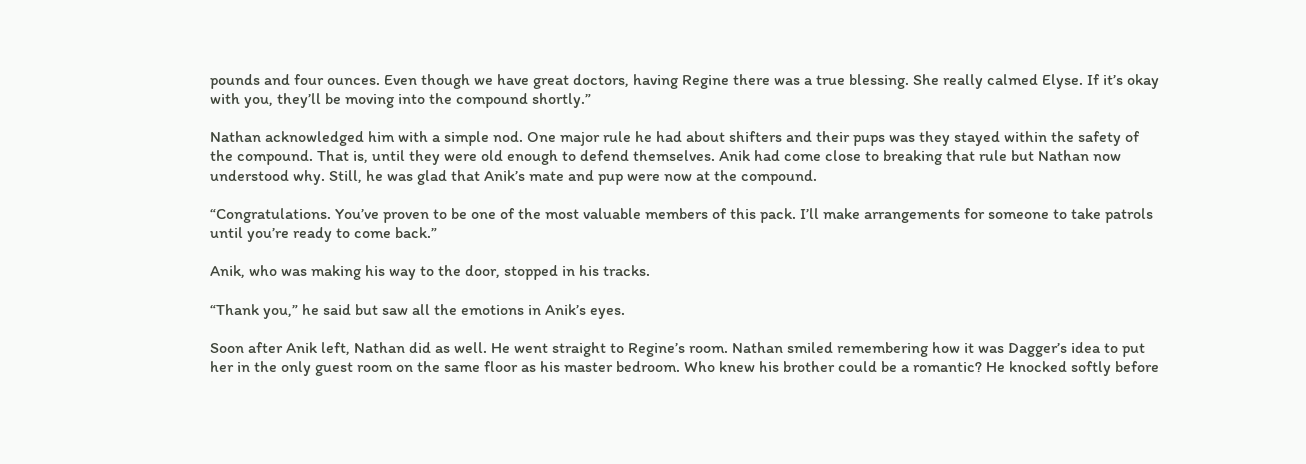pounds and four ounces. Even though we have great doctors, having Regine there was a true blessing. She really calmed Elyse. If it’s okay with you, they’ll be moving into the compound shortly.”

Nathan acknowledged him with a simple nod. One major rule he had about shifters and their pups was they stayed within the safety of the compound. That is, until they were old enough to defend themselves. Anik had come close to breaking that rule but Nathan now understood why. Still, he was glad that Anik’s mate and pup were now at the compound.

“Congratulations. You’ve proven to be one of the most valuable members of this pack. I’ll make arrangements for someone to take patrols until you’re ready to come back.”

Anik, who was making his way to the door, stopped in his tracks.

“Thank you,” he said but saw all the emotions in Anik’s eyes.

Soon after Anik left, Nathan did as well. He went straight to Regine’s room. Nathan smiled remembering how it was Dagger’s idea to put her in the only guest room on the same floor as his master bedroom. Who knew his brother could be a romantic? He knocked softly before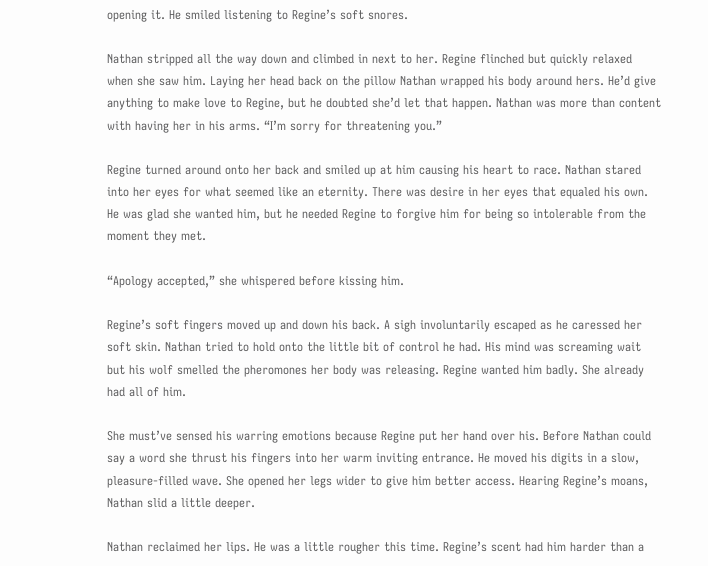opening it. He smiled listening to Regine’s soft snores.

Nathan stripped all the way down and climbed in next to her. Regine flinched but quickly relaxed when she saw him. Laying her head back on the pillow Nathan wrapped his body around hers. He’d give anything to make love to Regine, but he doubted she’d let that happen. Nathan was more than content with having her in his arms. “I’m sorry for threatening you.”

Regine turned around onto her back and smiled up at him causing his heart to race. Nathan stared into her eyes for what seemed like an eternity. There was desire in her eyes that equaled his own. He was glad she wanted him, but he needed Regine to forgive him for being so intolerable from the moment they met.

“Apology accepted,” she whispered before kissing him.

Regine’s soft fingers moved up and down his back. A sigh involuntarily escaped as he caressed her soft skin. Nathan tried to hold onto the little bit of control he had. His mind was screaming wait but his wolf smelled the pheromones her body was releasing. Regine wanted him badly. She already had all of him.

She must’ve sensed his warring emotions because Regine put her hand over his. Before Nathan could say a word she thrust his fingers into her warm inviting entrance. He moved his digits in a slow, pleasure-filled wave. She opened her legs wider to give him better access. Hearing Regine’s moans, Nathan slid a little deeper.

Nathan reclaimed her lips. He was a little rougher this time. Regine’s scent had him harder than a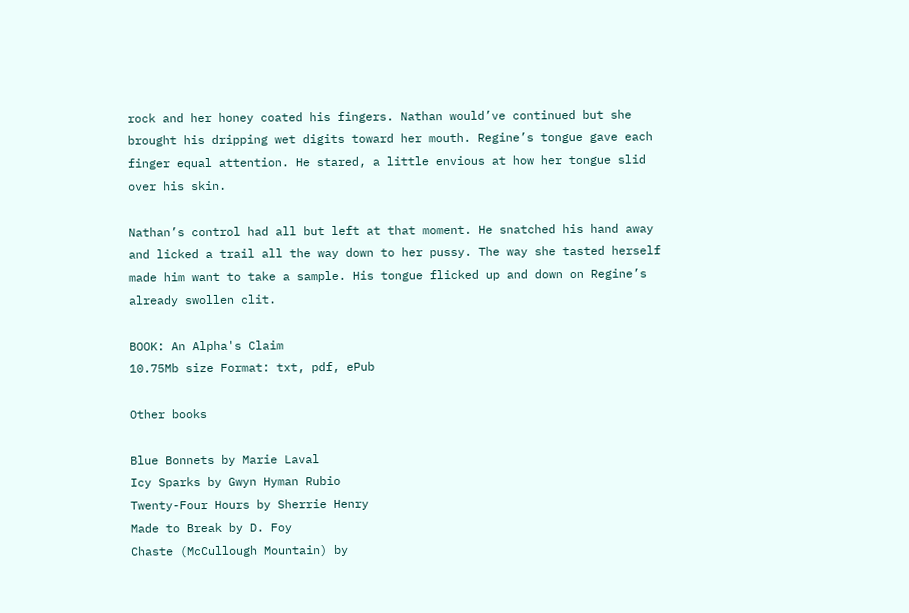rock and her honey coated his fingers. Nathan would’ve continued but she brought his dripping wet digits toward her mouth. Regine’s tongue gave each finger equal attention. He stared, a little envious at how her tongue slid over his skin.

Nathan’s control had all but left at that moment. He snatched his hand away and licked a trail all the way down to her pussy. The way she tasted herself made him want to take a sample. His tongue flicked up and down on Regine’s already swollen clit.

BOOK: An Alpha's Claim
10.75Mb size Format: txt, pdf, ePub

Other books

Blue Bonnets by Marie Laval
Icy Sparks by Gwyn Hyman Rubio
Twenty-Four Hours by Sherrie Henry
Made to Break by D. Foy
Chaste (McCullough Mountain) by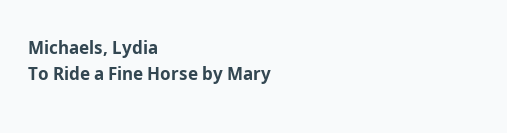Michaels, Lydia
To Ride a Fine Horse by Mary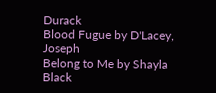Durack
Blood Fugue by D'Lacey, Joseph
Belong to Me by Shayla Black